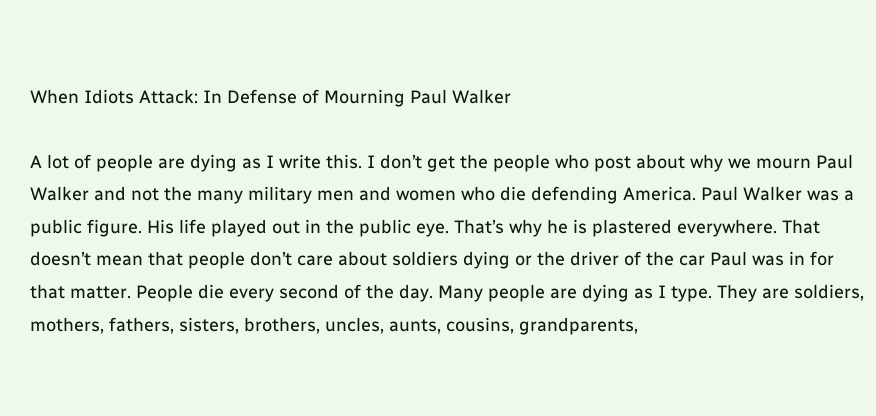When Idiots Attack: In Defense of Mourning Paul Walker

A lot of people are dying as I write this. I don’t get the people who post about why we mourn Paul Walker and not the many military men and women who die defending America. Paul Walker was a public figure. His life played out in the public eye. That’s why he is plastered everywhere. That doesn’t mean that people don’t care about soldiers dying or the driver of the car Paul was in for that matter. People die every second of the day. Many people are dying as I type. They are soldiers, mothers, fathers, sisters, brothers, uncles, aunts, cousins, grandparents,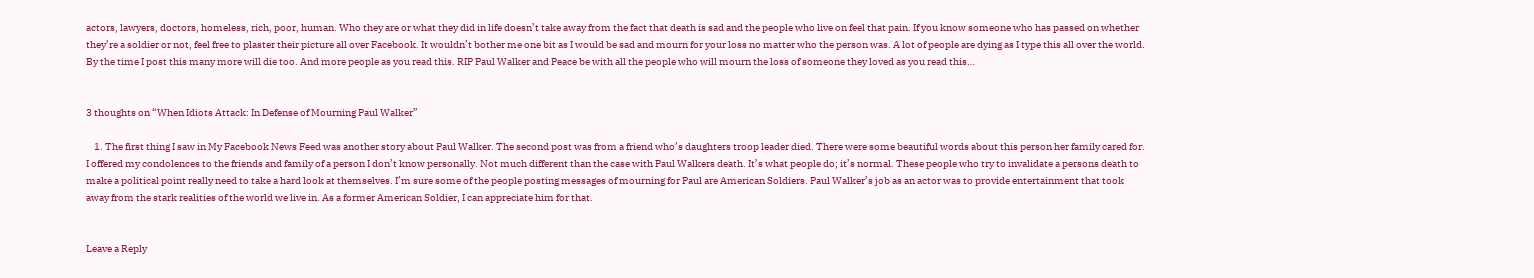actors, lawyers, doctors, homeless, rich, poor, human. Who they are or what they did in life doesn’t take away from the fact that death is sad and the people who live on feel that pain. If you know someone who has passed on whether they’re a soldier or not, feel free to plaster their picture all over Facebook. It wouldn’t bother me one bit as I would be sad and mourn for your loss no matter who the person was. A lot of people are dying as I type this all over the world. By the time I post this many more will die too. And more people as you read this. RIP Paul Walker and Peace be with all the people who will mourn the loss of someone they loved as you read this…


3 thoughts on “When Idiots Attack: In Defense of Mourning Paul Walker”

    1. The first thing I saw in My Facebook News Feed was another story about Paul Walker. The second post was from a friend who’s daughters troop leader died. There were some beautiful words about this person her family cared for. I offered my condolences to the friends and family of a person I don’t know personally. Not much different than the case with Paul Walkers death. It’s what people do; it’s normal. These people who try to invalidate a persons death to make a political point really need to take a hard look at themselves. I’m sure some of the people posting messages of mourning for Paul are American Soldiers. Paul Walker’s job as an actor was to provide entertainment that took away from the stark realities of the world we live in. As a former American Soldier, I can appreciate him for that.


Leave a Reply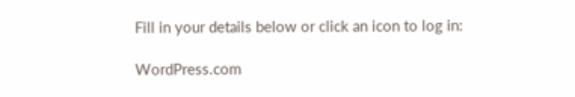Fill in your details below or click an icon to log in:

WordPress.com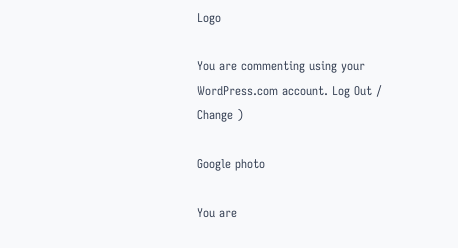Logo

You are commenting using your WordPress.com account. Log Out /  Change )

Google photo

You are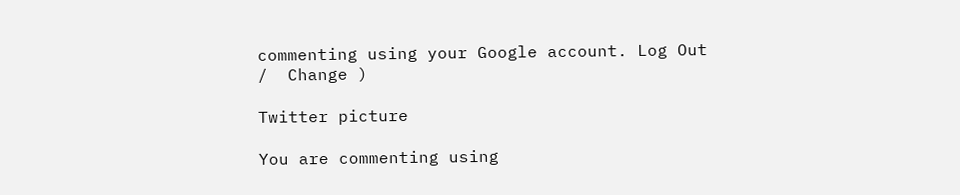commenting using your Google account. Log Out /  Change )

Twitter picture

You are commenting using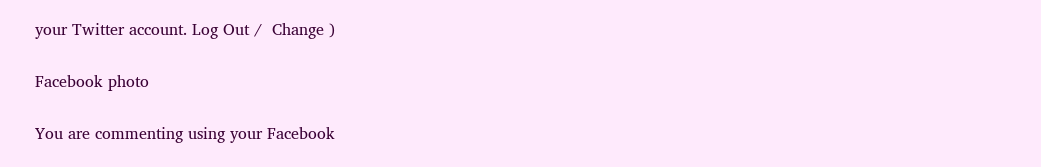your Twitter account. Log Out /  Change )

Facebook photo

You are commenting using your Facebook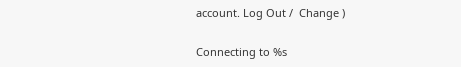account. Log Out /  Change )

Connecting to %s